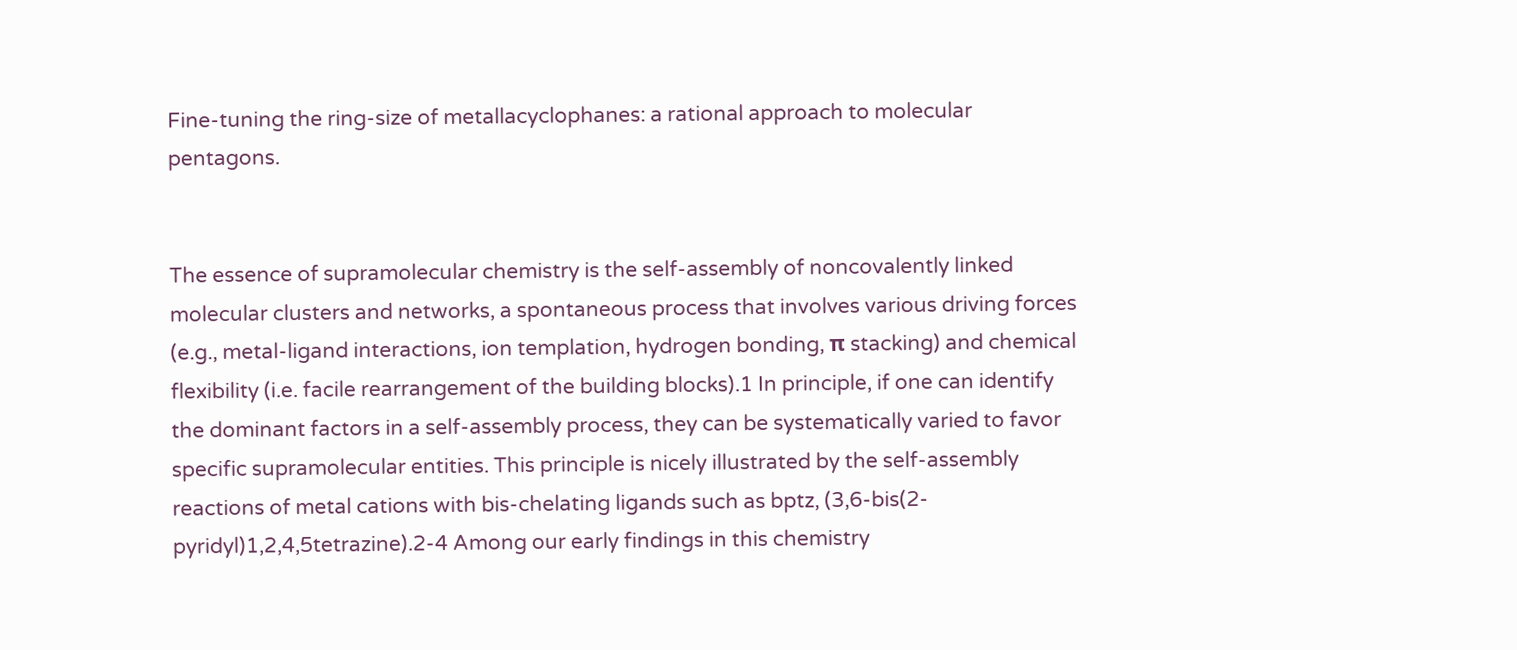Fine-tuning the ring-size of metallacyclophanes: a rational approach to molecular pentagons.


The essence of supramolecular chemistry is the self-assembly of noncovalently linked molecular clusters and networks, a spontaneous process that involves various driving forces (e.g., metal-ligand interactions, ion templation, hydrogen bonding, π stacking) and chemical flexibility (i.e. facile rearrangement of the building blocks).1 In principle, if one can identify the dominant factors in a self-assembly process, they can be systematically varied to favor specific supramolecular entities. This principle is nicely illustrated by the self-assembly reactions of metal cations with bis-chelating ligands such as bptz, (3,6-bis(2-pyridyl)1,2,4,5tetrazine).2-4 Among our early findings in this chemistry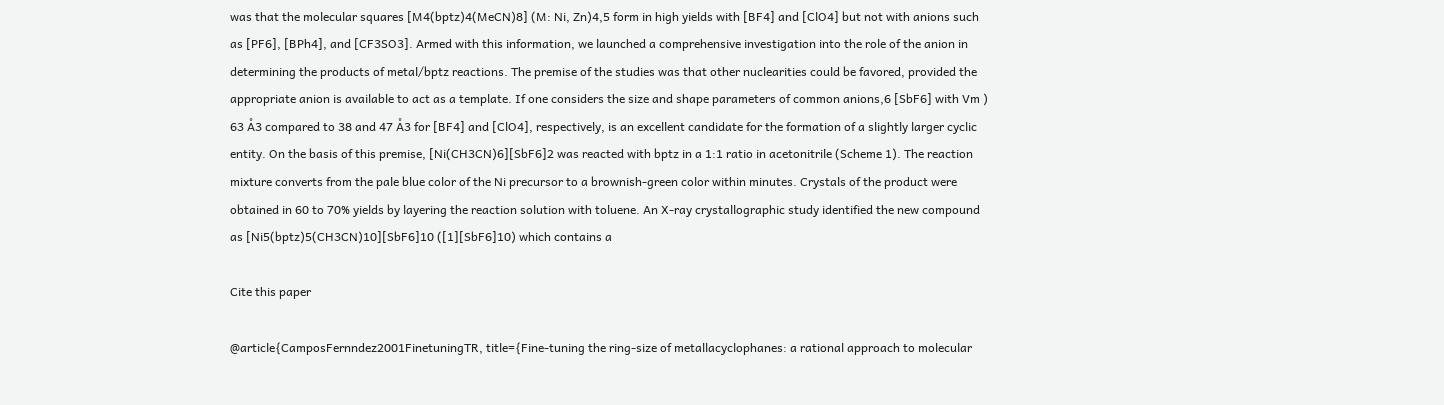was that the molecular squares [M4(bptz)4(MeCN)8] (M: Ni, Zn)4,5 form in high yields with [BF4] and [ClO4] but not with anions such as [PF6], [BPh4], and [CF3SO3]. Armed with this information, we launched a comprehensive investigation into the role of the anion in determining the products of metal/bptz reactions. The premise of the studies was that other nuclearities could be favored, provided the appropriate anion is available to act as a template. If one considers the size and shape parameters of common anions,6 [SbF6] with Vm ) 63 Å3 compared to 38 and 47 Å3 for [BF4] and [ClO4], respectively, is an excellent candidate for the formation of a slightly larger cyclic entity. On the basis of this premise, [Ni(CH3CN)6][SbF6]2 was reacted with bptz in a 1:1 ratio in acetonitrile (Scheme 1). The reaction mixture converts from the pale blue color of the Ni precursor to a brownish-green color within minutes. Crystals of the product were obtained in 60 to 70% yields by layering the reaction solution with toluene. An X-ray crystallographic study identified the new compound as [Ni5(bptz)5(CH3CN)10][SbF6]10 ([1][SbF6]10) which contains a

Cite this paper

@article{CamposFernndez2001FinetuningTR, title={Fine-tuning the ring-size of metallacyclophanes: a rational approach to molecular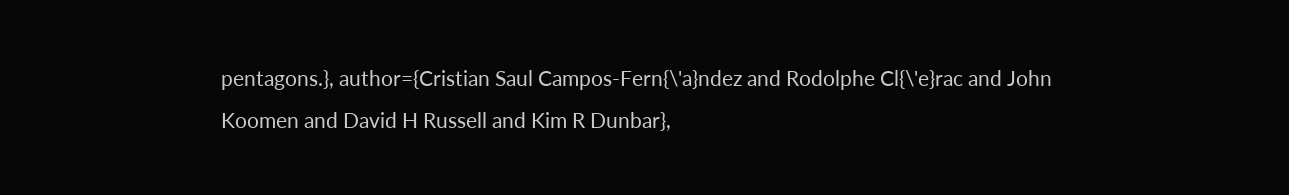pentagons.}, author={Cristian Saul Campos-Fern{\'a}ndez and Rodolphe Cl{\'e}rac and John Koomen and David H Russell and Kim R Dunbar},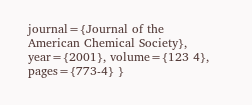journal={Journal of the American Chemical Society}, year={2001}, volume={123 4}, pages={773-4} }